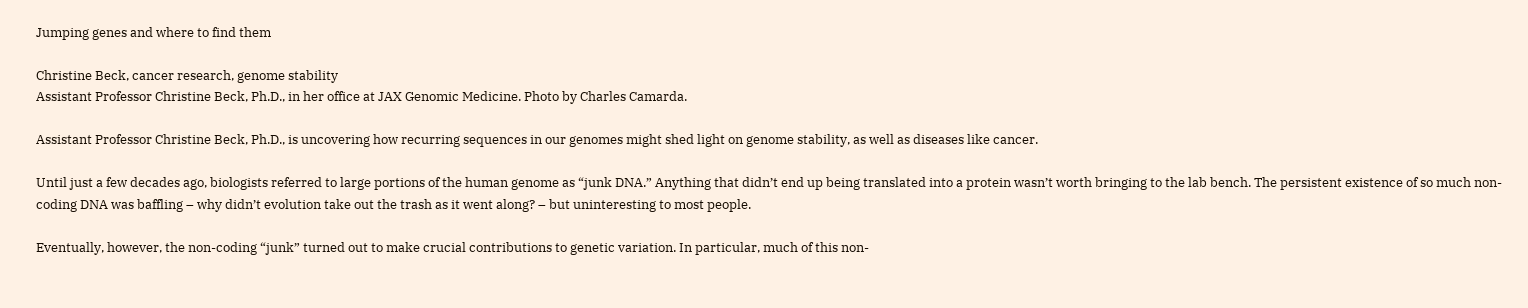Jumping genes and where to find them

Christine Beck, cancer research, genome stability
Assistant Professor Christine Beck, Ph.D., in her office at JAX Genomic Medicine. Photo by Charles Camarda.

Assistant Professor Christine Beck, Ph.D., is uncovering how recurring sequences in our genomes might shed light on genome stability, as well as diseases like cancer.

Until just a few decades ago, biologists referred to large portions of the human genome as “junk DNA.” Anything that didn’t end up being translated into a protein wasn’t worth bringing to the lab bench. The persistent existence of so much non-coding DNA was baffling – why didn’t evolution take out the trash as it went along? – but uninteresting to most people.

Eventually, however, the non-coding “junk” turned out to make crucial contributions to genetic variation. In particular, much of this non-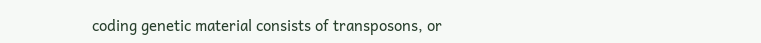coding genetic material consists of transposons, or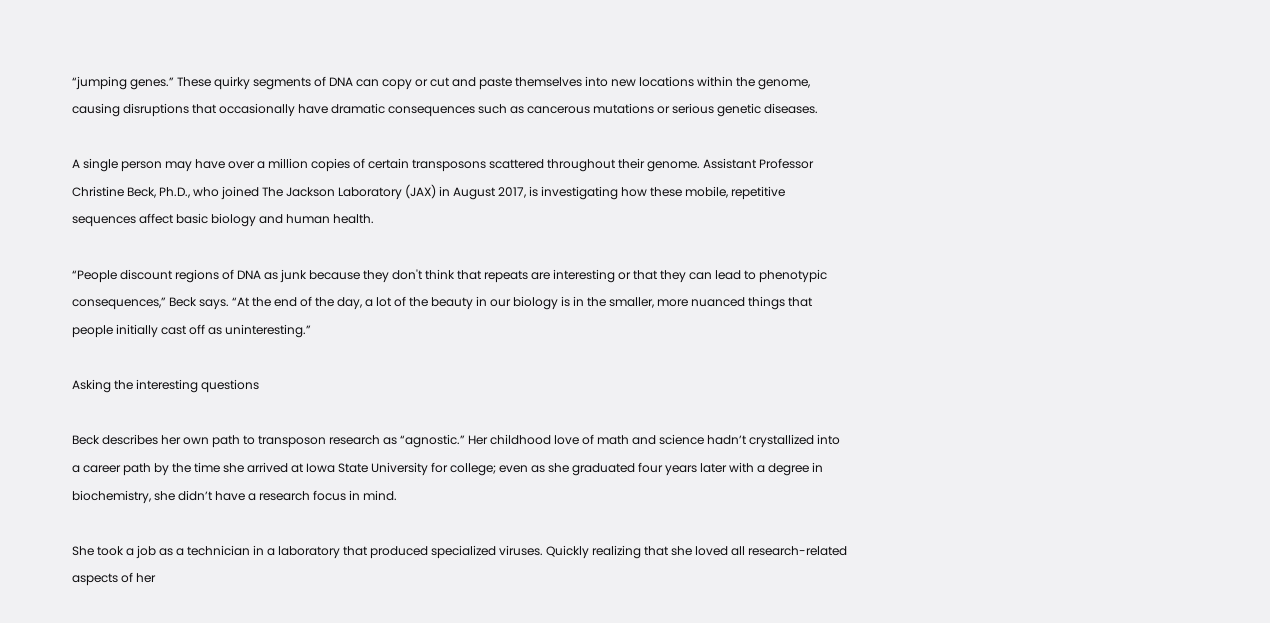“jumping genes.” These quirky segments of DNA can copy or cut and paste themselves into new locations within the genome, causing disruptions that occasionally have dramatic consequences such as cancerous mutations or serious genetic diseases.

A single person may have over a million copies of certain transposons scattered throughout their genome. Assistant Professor Christine Beck, Ph.D., who joined The Jackson Laboratory (JAX) in August 2017, is investigating how these mobile, repetitive sequences affect basic biology and human health.

“People discount regions of DNA as junk because they don't think that repeats are interesting or that they can lead to phenotypic consequences,” Beck says. “At the end of the day, a lot of the beauty in our biology is in the smaller, more nuanced things that people initially cast off as uninteresting.”

Asking the interesting questions

Beck describes her own path to transposon research as “agnostic.” Her childhood love of math and science hadn’t crystallized into a career path by the time she arrived at Iowa State University for college; even as she graduated four years later with a degree in biochemistry, she didn’t have a research focus in mind.

She took a job as a technician in a laboratory that produced specialized viruses. Quickly realizing that she loved all research-related aspects of her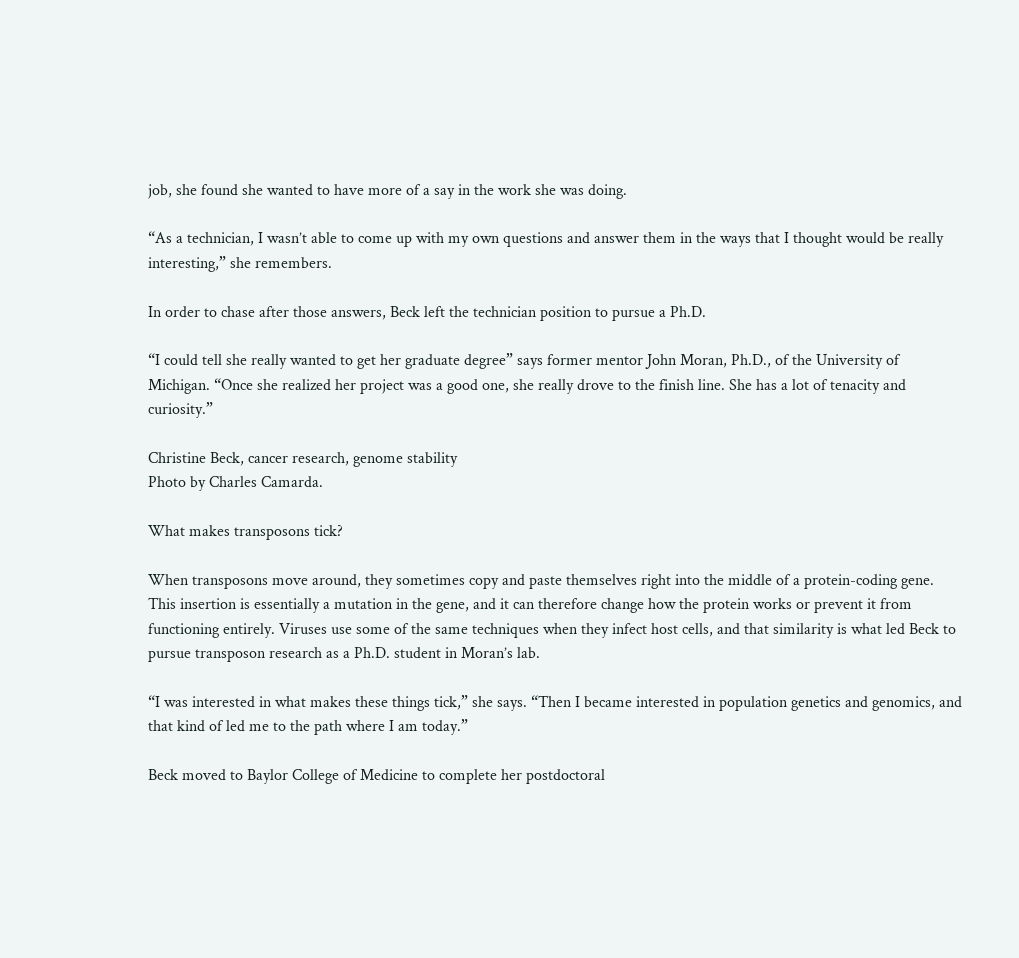job, she found she wanted to have more of a say in the work she was doing.

“As a technician, I wasn’t able to come up with my own questions and answer them in the ways that I thought would be really interesting,” she remembers.

In order to chase after those answers, Beck left the technician position to pursue a Ph.D.

“I could tell she really wanted to get her graduate degree” says former mentor John Moran, Ph.D., of the University of Michigan. “Once she realized her project was a good one, she really drove to the finish line. She has a lot of tenacity and curiosity.”

Christine Beck, cancer research, genome stability
Photo by Charles Camarda.

What makes transposons tick?

When transposons move around, they sometimes copy and paste themselves right into the middle of a protein-coding gene. This insertion is essentially a mutation in the gene, and it can therefore change how the protein works or prevent it from functioning entirely. Viruses use some of the same techniques when they infect host cells, and that similarity is what led Beck to pursue transposon research as a Ph.D. student in Moran’s lab.

“I was interested in what makes these things tick,” she says. “Then I became interested in population genetics and genomics, and that kind of led me to the path where I am today.”

Beck moved to Baylor College of Medicine to complete her postdoctoral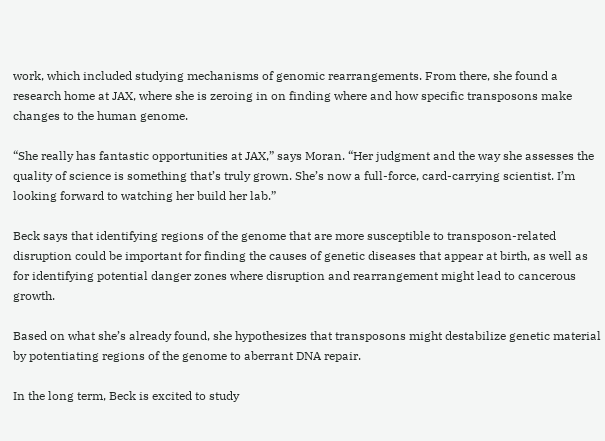work, which included studying mechanisms of genomic rearrangements. From there, she found a research home at JAX, where she is zeroing in on finding where and how specific transposons make changes to the human genome.

“She really has fantastic opportunities at JAX,” says Moran. “Her judgment and the way she assesses the quality of science is something that’s truly grown. She’s now a full-force, card-carrying scientist. I’m looking forward to watching her build her lab.”

Beck says that identifying regions of the genome that are more susceptible to transposon-related disruption could be important for finding the causes of genetic diseases that appear at birth, as well as for identifying potential danger zones where disruption and rearrangement might lead to cancerous growth.

Based on what she’s already found, she hypothesizes that transposons might destabilize genetic material by potentiating regions of the genome to aberrant DNA repair.

In the long term, Beck is excited to study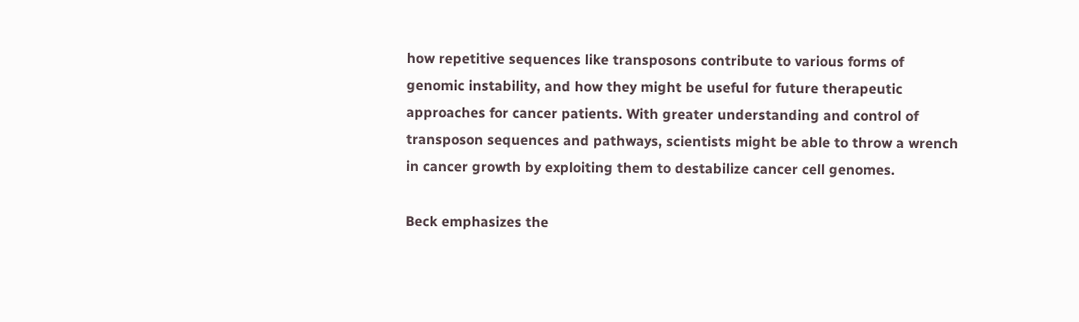how repetitive sequences like transposons contribute to various forms of genomic instability, and how they might be useful for future therapeutic approaches for cancer patients. With greater understanding and control of transposon sequences and pathways, scientists might be able to throw a wrench in cancer growth by exploiting them to destabilize cancer cell genomes.

Beck emphasizes the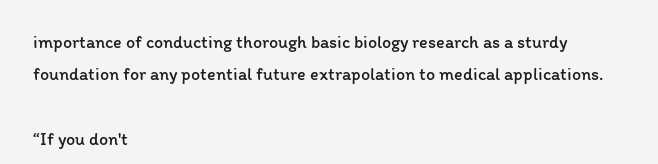importance of conducting thorough basic biology research as a sturdy foundation for any potential future extrapolation to medical applications.

“If you don't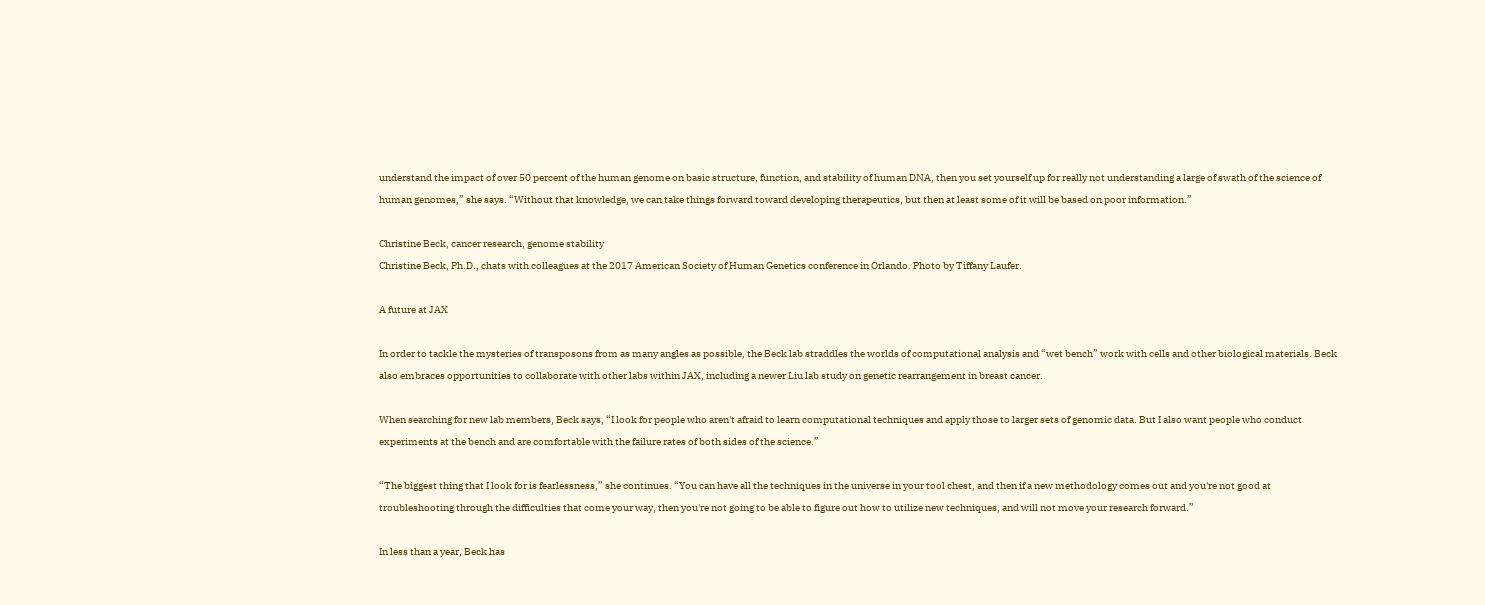understand the impact of over 50 percent of the human genome on basic structure, function, and stability of human DNA, then you set yourself up for really not understanding a large of swath of the science of human genomes,” she says. “Without that knowledge, we can take things forward toward developing therapeutics, but then at least some of it will be based on poor information.”

Christine Beck, cancer research, genome stability
Christine Beck, Ph.D., chats with colleagues at the 2017 American Society of Human Genetics conference in Orlando. Photo by Tiffany Laufer.

A future at JAX

In order to tackle the mysteries of transposons from as many angles as possible, the Beck lab straddles the worlds of computational analysis and “wet bench” work with cells and other biological materials. Beck also embraces opportunities to collaborate with other labs within JAX, including a newer Liu lab study on genetic rearrangement in breast cancer.

When searching for new lab members, Beck says, “I look for people who aren't afraid to learn computational techniques and apply those to larger sets of genomic data. But I also want people who conduct experiments at the bench and are comfortable with the failure rates of both sides of the science.”

“The biggest thing that I look for is fearlessness,” she continues. “You can have all the techniques in the universe in your tool chest, and then if a new methodology comes out and you're not good at troubleshooting through the difficulties that come your way, then you're not going to be able to figure out how to utilize new techniques, and will not move your research forward.”

In less than a year, Beck has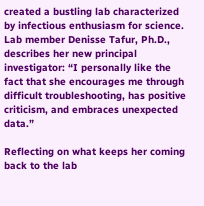created a bustling lab characterized by infectious enthusiasm for science. Lab member Denisse Tafur, Ph.D., describes her new principal investigator: “I personally like the fact that she encourages me through difficult troubleshooting, has positive criticism, and embraces unexpected data.”

Reflecting on what keeps her coming back to the lab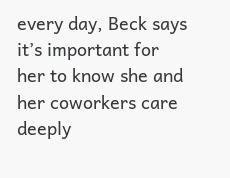every day, Beck says it’s important for her to know she and her coworkers care deeply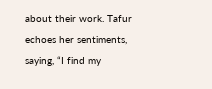about their work. Tafur echoes her sentiments, saying, “I find my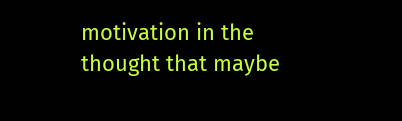motivation in the thought that maybe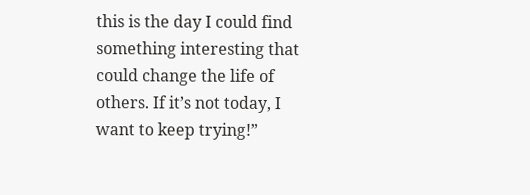this is the day I could find something interesting that could change the life of others. If it’s not today, I want to keep trying!”